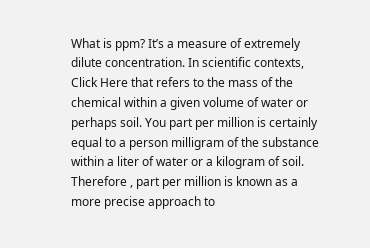What is ppm? It’s a measure of extremely dilute concentration. In scientific contexts, Click Here that refers to the mass of the chemical within a given volume of water or perhaps soil. You part per million is certainly equal to a person milligram of the substance within a liter of water or a kilogram of soil. Therefore , part per million is known as a more precise approach to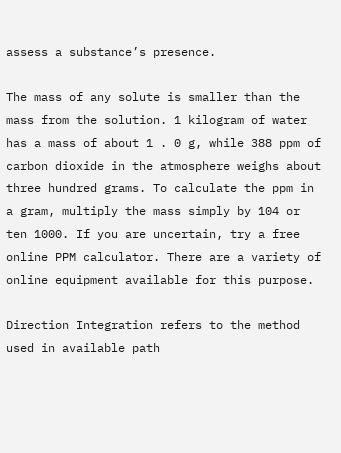assess a substance’s presence.

The mass of any solute is smaller than the mass from the solution. 1 kilogram of water has a mass of about 1 . 0 g, while 388 ppm of carbon dioxide in the atmosphere weighs about three hundred grams. To calculate the ppm in a gram, multiply the mass simply by 104 or ten 1000. If you are uncertain, try a free online PPM calculator. There are a variety of online equipment available for this purpose.

Direction Integration refers to the method used in available path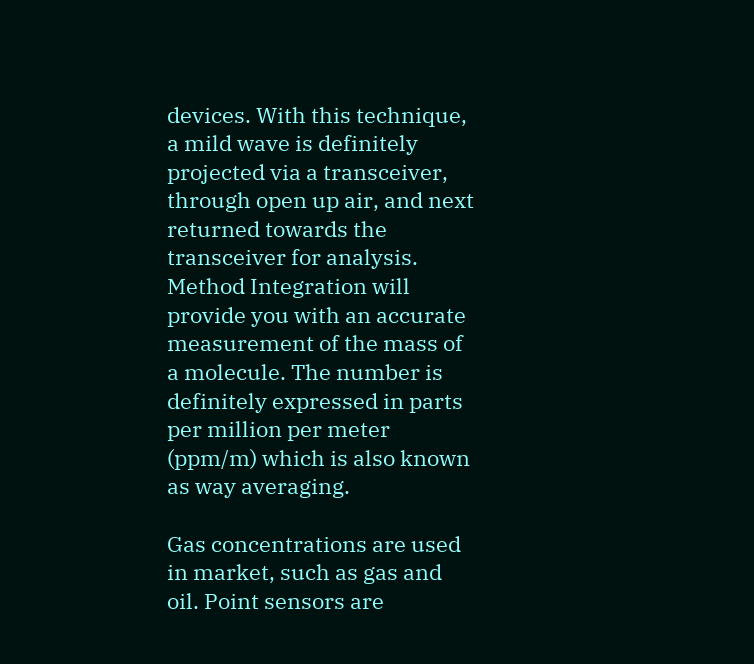devices. With this technique, a mild wave is definitely projected via a transceiver, through open up air, and next returned towards the transceiver for analysis. Method Integration will provide you with an accurate measurement of the mass of a molecule. The number is definitely expressed in parts per million per meter (ppm/m) which is also known as way averaging.

Gas concentrations are used in market, such as gas and oil. Point sensors are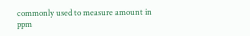commonly used to measure amount in ppm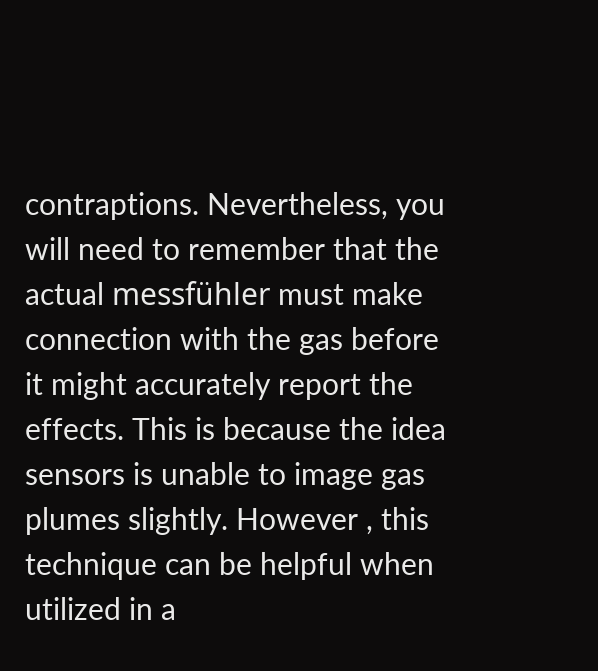contraptions. Nevertheless, you will need to remember that the actual messfühler must make connection with the gas before it might accurately report the effects. This is because the idea sensors is unable to image gas plumes slightly. However , this technique can be helpful when utilized in a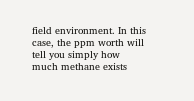field environment. In this case, the ppm worth will tell you simply how much methane exists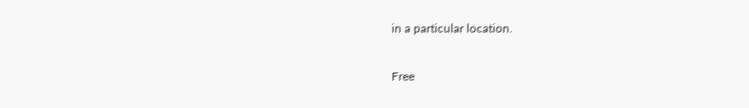in a particular location.

Free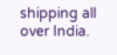shipping all over India.